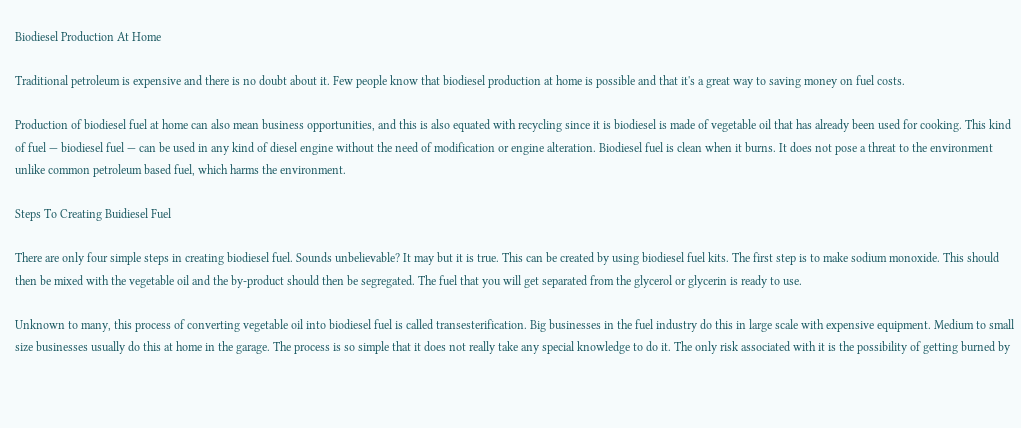Biodiesel Production At Home

Traditional petroleum is expensive and there is no doubt about it. Few people know that biodiesel production at home is possible and that it's a great way to saving money on fuel costs.

Production of biodiesel fuel at home can also mean business opportunities, and this is also equated with recycling since it is biodiesel is made of vegetable oil that has already been used for cooking. This kind of fuel — biodiesel fuel — can be used in any kind of diesel engine without the need of modification or engine alteration. Biodiesel fuel is clean when it burns. It does not pose a threat to the environment unlike common petroleum based fuel, which harms the environment.

Steps To Creating Buidiesel Fuel

There are only four simple steps in creating biodiesel fuel. Sounds unbelievable? It may but it is true. This can be created by using biodiesel fuel kits. The first step is to make sodium monoxide. This should then be mixed with the vegetable oil and the by-product should then be segregated. The fuel that you will get separated from the glycerol or glycerin is ready to use.

Unknown to many, this process of converting vegetable oil into biodiesel fuel is called transesterification. Big businesses in the fuel industry do this in large scale with expensive equipment. Medium to small size businesses usually do this at home in the garage. The process is so simple that it does not really take any special knowledge to do it. The only risk associated with it is the possibility of getting burned by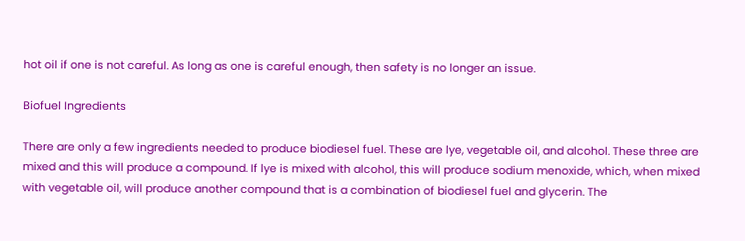hot oil if one is not careful. As long as one is careful enough, then safety is no longer an issue.

Biofuel Ingredients

There are only a few ingredients needed to produce biodiesel fuel. These are lye, vegetable oil, and alcohol. These three are mixed and this will produce a compound. If lye is mixed with alcohol, this will produce sodium menoxide, which, when mixed with vegetable oil, will produce another compound that is a combination of biodiesel fuel and glycerin. The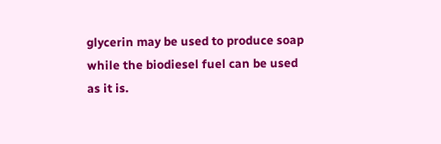glycerin may be used to produce soap while the biodiesel fuel can be used as it is.